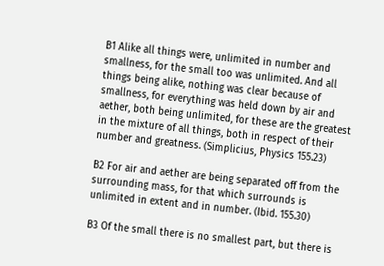B1 Alike all things were, unlimited in number and smallness, for the small too was unlimited. And all things being alike, nothing was clear because of smallness, for everything was held down by air and aether, both being unlimited, for these are the greatest in the mixture of all things, both in respect of their number and greatness. (Simplicius, Physics 155.23)

B2 For air and aether are being separated off from the surrounding mass, for that which surrounds is unlimited in extent and in number. (Ibid. 155.30)

B3 Of the small there is no smallest part, but there is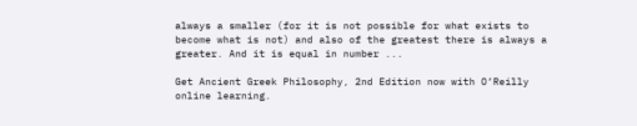always a smaller (for it is not possible for what exists to become what is not) and also of the greatest there is always a greater. And it is equal in number ...

Get Ancient Greek Philosophy, 2nd Edition now with O’Reilly online learning.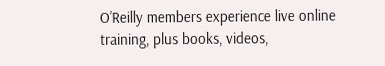O’Reilly members experience live online training, plus books, videos,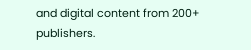and digital content from 200+ publishers.